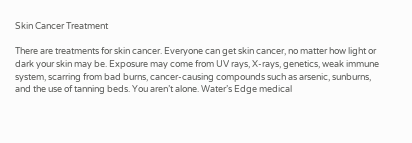Skin Cancer Treatment

There are treatments for skin cancer. Everyone can get skin cancer, no matter how light or dark your skin may be. Exposure may come from UV rays, X-rays, genetics, weak immune system, scarring from bad burns, cancer-causing compounds such as arsenic, sunburns, and the use of tanning beds. You aren’t alone. Water’s Edge medical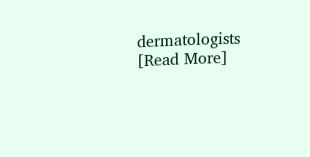dermatologists [Read More]